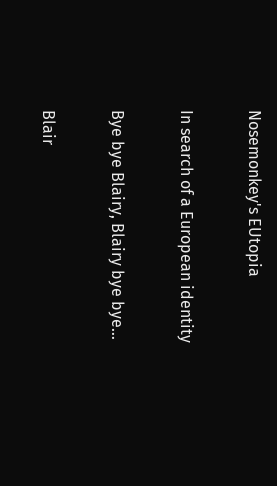Nosemonkey's EUtopia

In search of a European identity

Bye bye Blairy, Blairy bye bye…

Blair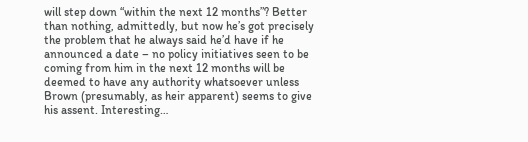will step down “within the next 12 months”? Better than nothing, admittedly, but now he’s got precisely the problem that he always said he’d have if he announced a date – no policy initiatives seen to be coming from him in the next 12 months will be deemed to have any authority whatsoever unless Brown (presumably, as heir apparent) seems to give his assent. Interesting…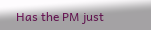Has the PM just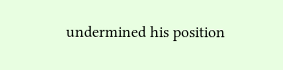undermined his position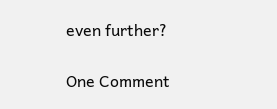even further?

One Comment